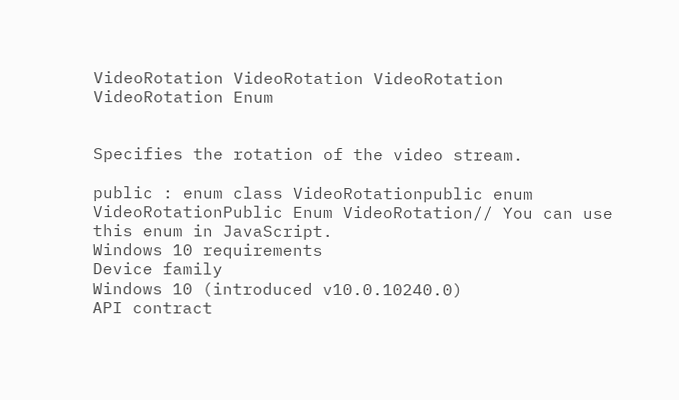VideoRotation VideoRotation VideoRotation VideoRotation Enum


Specifies the rotation of the video stream.

public : enum class VideoRotationpublic enum VideoRotationPublic Enum VideoRotation// You can use this enum in JavaScript.
Windows 10 requirements
Device family
Windows 10 (introduced v10.0.10240.0)
API contract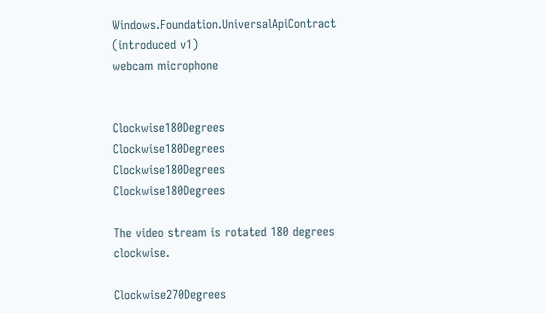Windows.Foundation.UniversalApiContract (introduced v1)
webcam microphone


Clockwise180Degrees Clockwise180Degrees Clockwise180Degrees Clockwise180Degrees

The video stream is rotated 180 degrees clockwise.

Clockwise270Degrees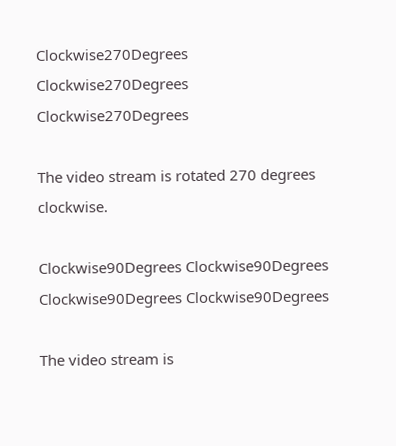Clockwise270Degrees Clockwise270Degrees Clockwise270Degrees

The video stream is rotated 270 degrees clockwise.

Clockwise90Degrees Clockwise90Degrees Clockwise90Degrees Clockwise90Degrees

The video stream is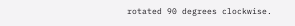rotated 90 degrees clockwise.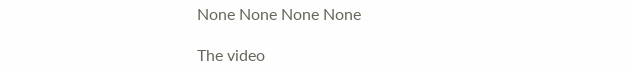None None None None

The video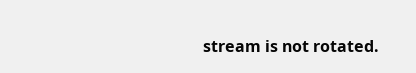stream is not rotated.